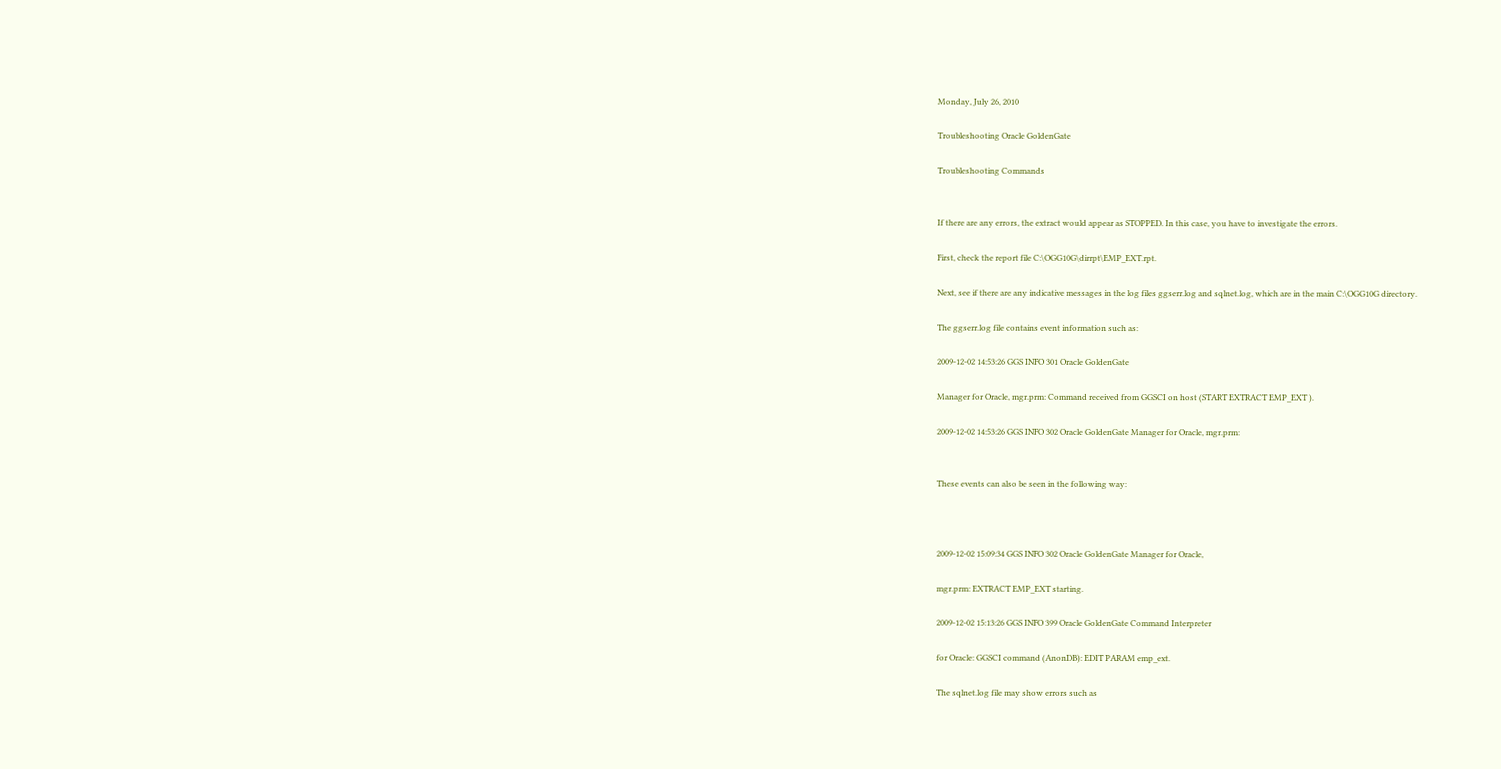Monday, July 26, 2010

Troubleshooting Oracle GoldenGate

Troubleshooting Commands


If there are any errors, the extract would appear as STOPPED. In this case, you have to investigate the errors.

First, check the report file C:\OGG10G\dirrpt\EMP_EXT.rpt.

Next, see if there are any indicative messages in the log files ggserr.log and sqlnet.log, which are in the main C:\OGG10G directory.

The ggserr.log file contains event information such as:

2009-12-02 14:53:26 GGS INFO 301 Oracle GoldenGate

Manager for Oracle, mgr.prm: Command received from GGSCI on host (START EXTRACT EMP_EXT ).

2009-12-02 14:53:26 GGS INFO 302 Oracle GoldenGate Manager for Oracle, mgr.prm:


These events can also be seen in the following way:



2009-12-02 15:09:34 GGS INFO 302 Oracle GoldenGate Manager for Oracle,

mgr.prm: EXTRACT EMP_EXT starting.

2009-12-02 15:13:26 GGS INFO 399 Oracle GoldenGate Command Interpreter

for Oracle: GGSCI command (AnonDB): EDIT PARAM emp_ext.

The sqlnet.log file may show errors such as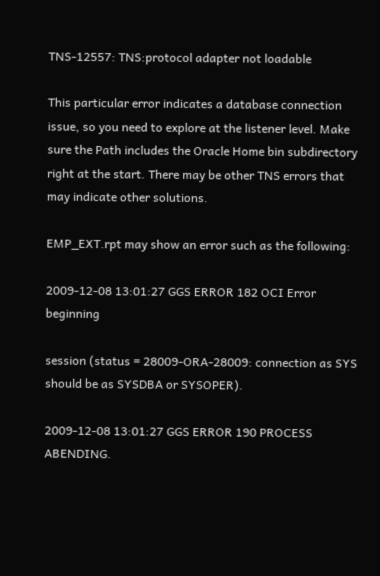TNS-12557: TNS:protocol adapter not loadable

This particular error indicates a database connection issue, so you need to explore at the listener level. Make sure the Path includes the Oracle Home bin subdirectory right at the start. There may be other TNS errors that may indicate other solutions.

EMP_EXT.rpt may show an error such as the following:

2009-12-08 13:01:27 GGS ERROR 182 OCI Error beginning

session (status = 28009-ORA-28009: connection as SYS should be as SYSDBA or SYSOPER).

2009-12-08 13:01:27 GGS ERROR 190 PROCESS ABENDING.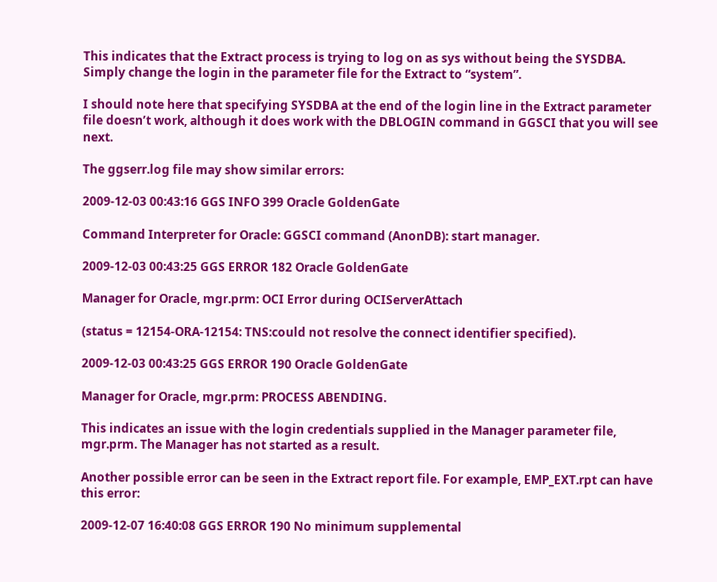This indicates that the Extract process is trying to log on as sys without being the SYSDBA. Simply change the login in the parameter file for the Extract to “system”.

I should note here that specifying SYSDBA at the end of the login line in the Extract parameter file doesn’t work, although it does work with the DBLOGIN command in GGSCI that you will see next.

The ggserr.log file may show similar errors:

2009-12-03 00:43:16 GGS INFO 399 Oracle GoldenGate

Command Interpreter for Oracle: GGSCI command (AnonDB): start manager.

2009-12-03 00:43:25 GGS ERROR 182 Oracle GoldenGate

Manager for Oracle, mgr.prm: OCI Error during OCIServerAttach

(status = 12154-ORA-12154: TNS:could not resolve the connect identifier specified).

2009-12-03 00:43:25 GGS ERROR 190 Oracle GoldenGate

Manager for Oracle, mgr.prm: PROCESS ABENDING.

This indicates an issue with the login credentials supplied in the Manager parameter file, mgr.prm. The Manager has not started as a result.

Another possible error can be seen in the Extract report file. For example, EMP_EXT.rpt can have this error:

2009-12-07 16:40:08 GGS ERROR 190 No minimum supplemental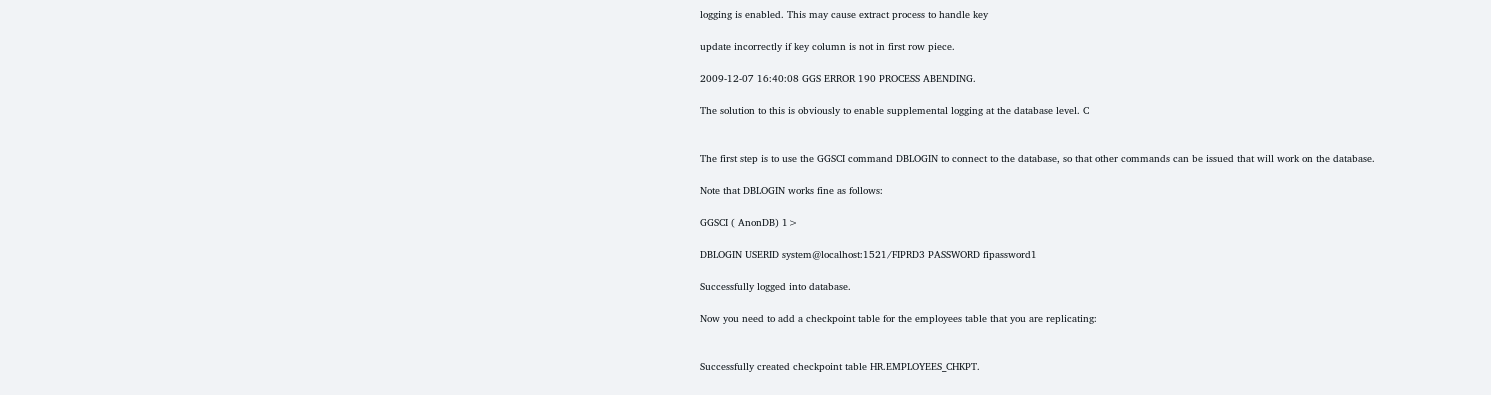logging is enabled. This may cause extract process to handle key

update incorrectly if key column is not in first row piece.

2009-12-07 16:40:08 GGS ERROR 190 PROCESS ABENDING.

The solution to this is obviously to enable supplemental logging at the database level. C


The first step is to use the GGSCI command DBLOGIN to connect to the database, so that other commands can be issued that will work on the database.

Note that DBLOGIN works fine as follows:

GGSCI ( AnonDB) 1>

DBLOGIN USERID system@localhost:1521/FIPRD3 PASSWORD fipassword1

Successfully logged into database.

Now you need to add a checkpoint table for the employees table that you are replicating:


Successfully created checkpoint table HR.EMPLOYEES_CHKPT.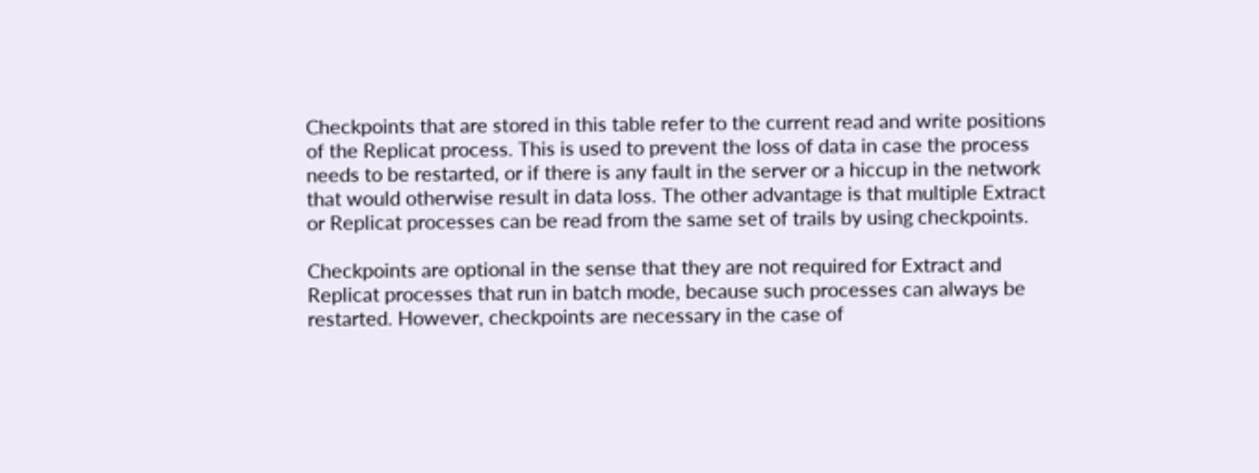Checkpoints that are stored in this table refer to the current read and write positions of the Replicat process. This is used to prevent the loss of data in case the process needs to be restarted, or if there is any fault in the server or a hiccup in the network that would otherwise result in data loss. The other advantage is that multiple Extract or Replicat processes can be read from the same set of trails by using checkpoints.

Checkpoints are optional in the sense that they are not required for Extract and Replicat processes that run in batch mode, because such processes can always be restarted. However, checkpoints are necessary in the case of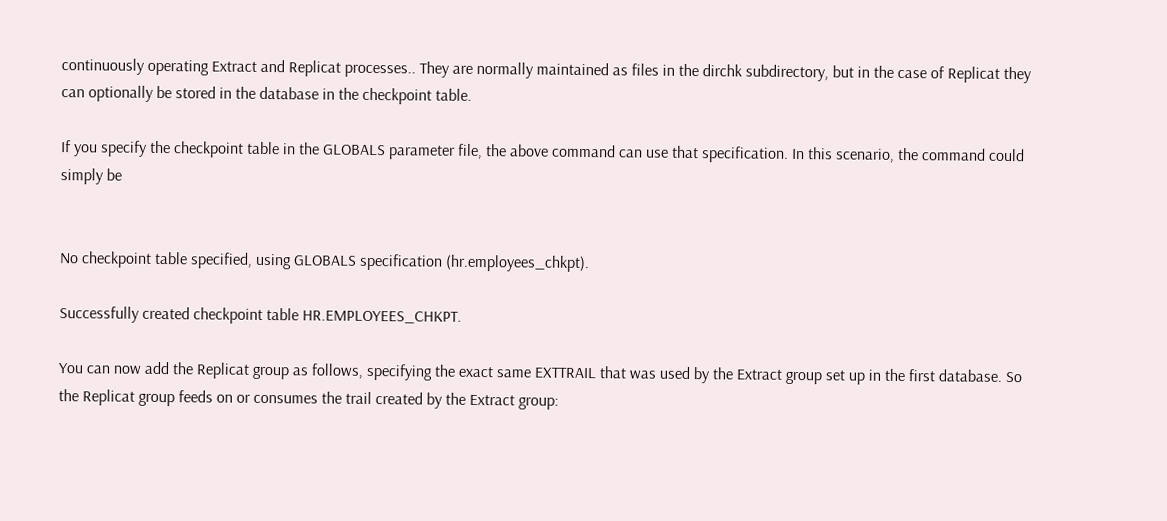continuously operating Extract and Replicat processes.. They are normally maintained as files in the dirchk subdirectory, but in the case of Replicat they can optionally be stored in the database in the checkpoint table.

If you specify the checkpoint table in the GLOBALS parameter file, the above command can use that specification. In this scenario, the command could simply be


No checkpoint table specified, using GLOBALS specification (hr.employees_chkpt).

Successfully created checkpoint table HR.EMPLOYEES_CHKPT.

You can now add the Replicat group as follows, specifying the exact same EXTTRAIL that was used by the Extract group set up in the first database. So the Replicat group feeds on or consumes the trail created by the Extract group: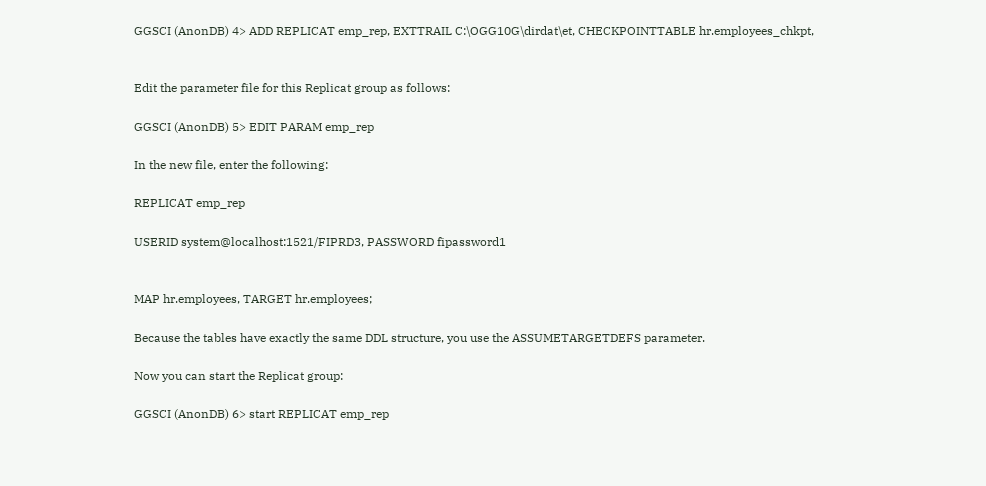GGSCI (AnonDB) 4> ADD REPLICAT emp_rep, EXTTRAIL C:\OGG10G\dirdat\et, CHECKPOINTTABLE hr.employees_chkpt,


Edit the parameter file for this Replicat group as follows:

GGSCI (AnonDB) 5> EDIT PARAM emp_rep

In the new file, enter the following:

REPLICAT emp_rep

USERID system@localhost:1521/FIPRD3, PASSWORD fipassword1


MAP hr.employees, TARGET hr.employees;

Because the tables have exactly the same DDL structure, you use the ASSUMETARGETDEFS parameter.

Now you can start the Replicat group:

GGSCI (AnonDB) 6> start REPLICAT emp_rep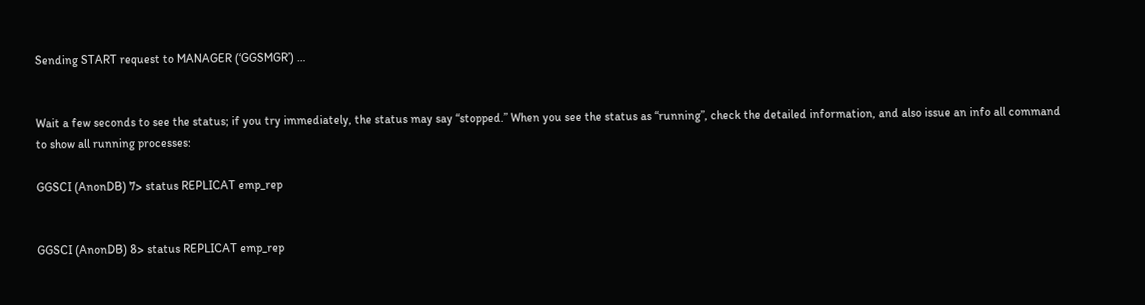Sending START request to MANAGER (‘GGSMGR’) …


Wait a few seconds to see the status; if you try immediately, the status may say “stopped.” When you see the status as “running”, check the detailed information, and also issue an info all command to show all running processes:

GGSCI (AnonDB) 7> status REPLICAT emp_rep


GGSCI (AnonDB) 8> status REPLICAT emp_rep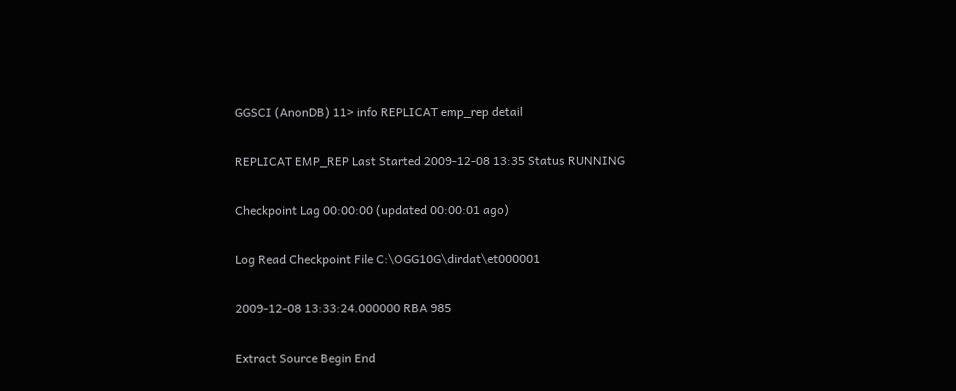GGSCI (AnonDB) 11> info REPLICAT emp_rep detail

REPLICAT EMP_REP Last Started 2009-12-08 13:35 Status RUNNING

Checkpoint Lag 00:00:00 (updated 00:00:01 ago)

Log Read Checkpoint File C:\OGG10G\dirdat\et000001

2009-12-08 13:33:24.000000 RBA 985

Extract Source Begin End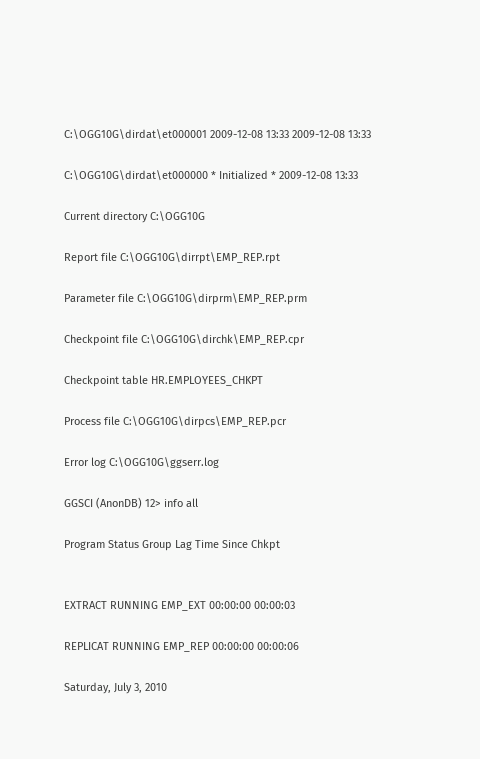C:\OGG10G\dirdat\et000001 2009-12-08 13:33 2009-12-08 13:33

C:\OGG10G\dirdat\et000000 * Initialized * 2009-12-08 13:33

Current directory C:\OGG10G

Report file C:\OGG10G\dirrpt\EMP_REP.rpt

Parameter file C:\OGG10G\dirprm\EMP_REP.prm

Checkpoint file C:\OGG10G\dirchk\EMP_REP.cpr

Checkpoint table HR.EMPLOYEES_CHKPT

Process file C:\OGG10G\dirpcs\EMP_REP.pcr

Error log C:\OGG10G\ggserr.log

GGSCI (AnonDB) 12> info all

Program Status Group Lag Time Since Chkpt


EXTRACT RUNNING EMP_EXT 00:00:00 00:00:03

REPLICAT RUNNING EMP_REP 00:00:00 00:00:06

Saturday, July 3, 2010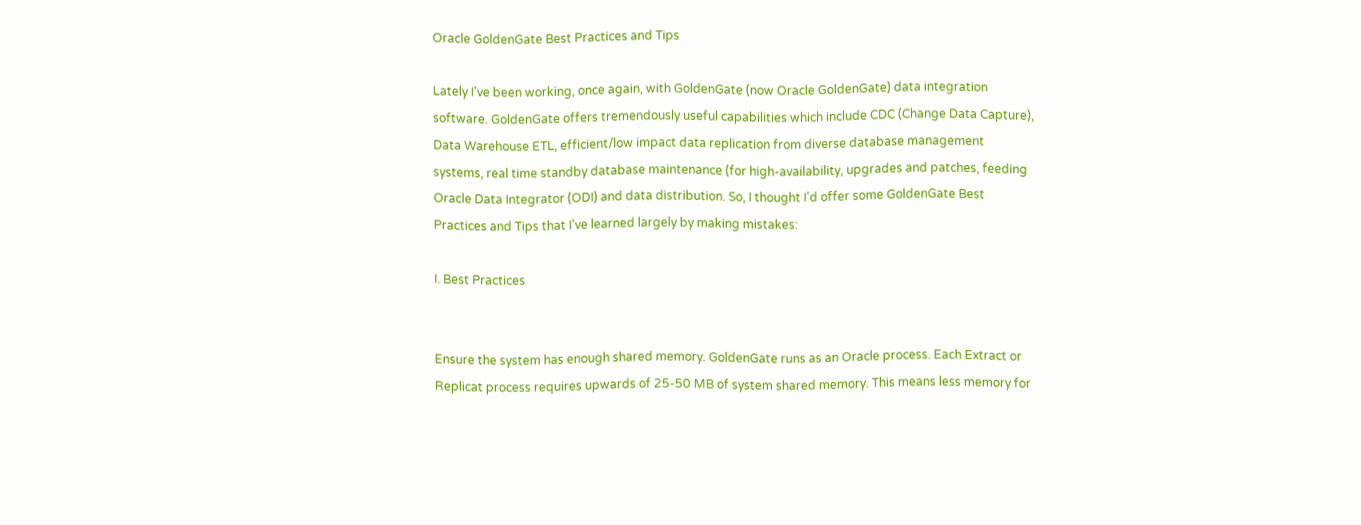Oracle GoldenGate Best Practices and Tips

Lately I've been working, once again, with GoldenGate (now Oracle GoldenGate) data integration software. GoldenGate offers tremendously useful capabilities which include CDC (Change Data Capture), Data Warehouse ETL, efficient/low impact data replication from diverse database management systems, real time standby database maintenance (for high-availability, upgrades and patches, feeding Oracle Data Integrator (ODI) and data distribution. So, I thought I'd offer some GoldenGate Best Practices and Tips that I've learned largely by making mistakes:

I. Best Practices


Ensure the system has enough shared memory. GoldenGate runs as an Oracle process. Each Extract or Replicat process requires upwards of 25-50 MB of system shared memory. This means less memory for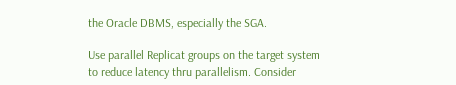the Oracle DBMS, especially the SGA.

Use parallel Replicat groups on the target system to reduce latency thru parallelism. Consider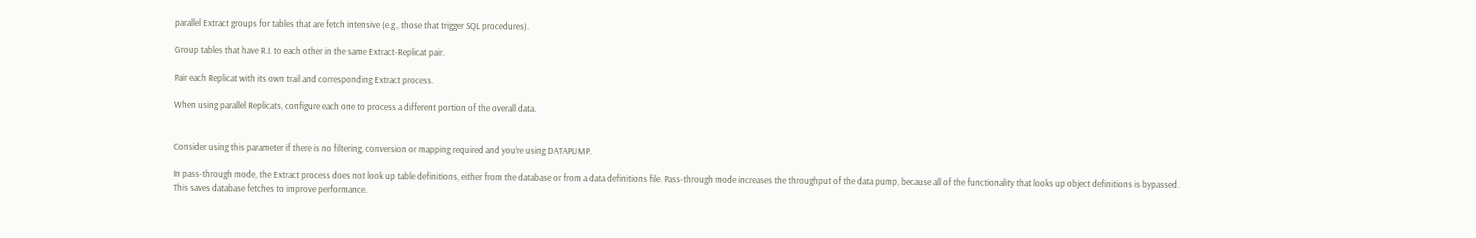parallel Extract groups for tables that are fetch intensive (e.g., those that trigger SQL procedures).

Group tables that have R.I. to each other in the same Extract-Replicat pair.

Pair each Replicat with its own trail and corresponding Extract process.

When using parallel Replicats, configure each one to process a different portion of the overall data.


Consider using this parameter if there is no filtering, conversion or mapping required and you’re using DATAPUMP.

In pass-through mode, the Extract process does not look up table definitions, either from the database or from a data definitions file. Pass-through mode increases the throughput of the data pump, because all of the functionality that looks up object definitions is bypassed.
This saves database fetches to improve performance.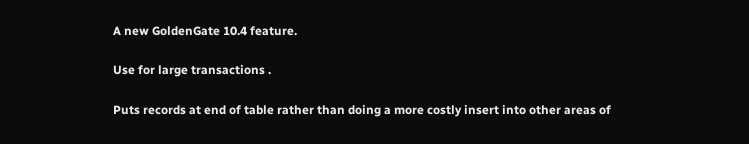A new GoldenGate 10.4 feature.

Use for large transactions .

Puts records at end of table rather than doing a more costly insert into other areas of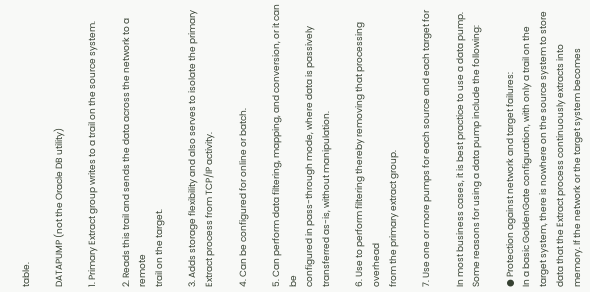table.

DATAPUMP (not the Oracle DB utility)

1. Primary Extract group writes to a trail on the source system.

2. Reads this trail and sends the data across the network to a remote
trail on the target.

3. Adds storage flexibility and also serves to isolate the primary
Extract process from TCP/IP activity.

4. Can be configured for online or batch.

5. Can perform data filtering, mapping, and conversion, or it can be
configured in pass-through mode, where data is passively
transferred as-is, without manipulation.

6. Use to perform filtering thereby removing that processing overhead
from the primary extract group.

7. Use one or more pumps for each source and each target for

In most business cases, it is best practice to use a data pump. Some reasons for using a data pump include the following:

● Protection against network and target failures:
In a basic GoldenGate configuration, with only a trail on the target system, there is nowhere on the source system to store data that the Extract process continuously extracts into memory. If the network or the target system becomes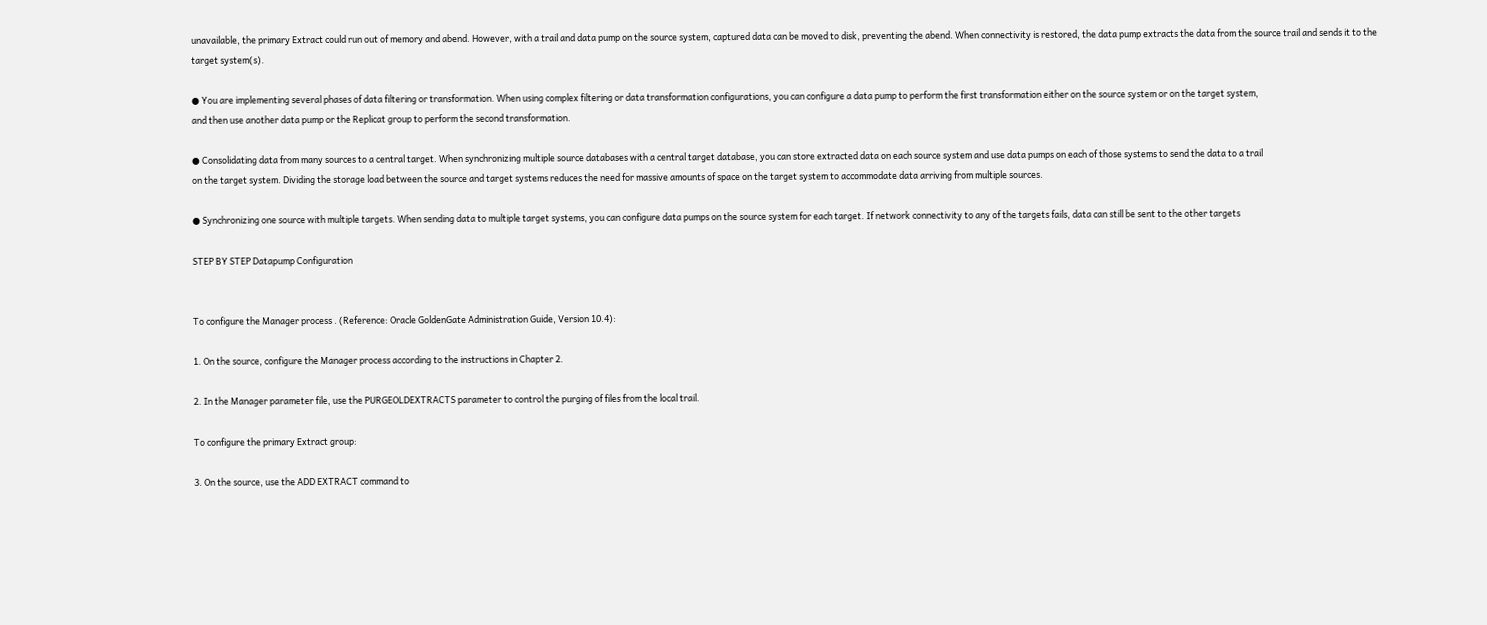unavailable, the primary Extract could run out of memory and abend. However, with a trail and data pump on the source system, captured data can be moved to disk, preventing the abend. When connectivity is restored, the data pump extracts the data from the source trail and sends it to the target system(s).

● You are implementing several phases of data filtering or transformation. When using complex filtering or data transformation configurations, you can configure a data pump to perform the first transformation either on the source system or on the target system,
and then use another data pump or the Replicat group to perform the second transformation.

● Consolidating data from many sources to a central target. When synchronizing multiple source databases with a central target database, you can store extracted data on each source system and use data pumps on each of those systems to send the data to a trail
on the target system. Dividing the storage load between the source and target systems reduces the need for massive amounts of space on the target system to accommodate data arriving from multiple sources.

● Synchronizing one source with multiple targets. When sending data to multiple target systems, you can configure data pumps on the source system for each target. If network connectivity to any of the targets fails, data can still be sent to the other targets

STEP BY STEP Datapump Configuration


To configure the Manager process . (Reference: Oracle GoldenGate Administration Guide, Version 10.4):

1. On the source, configure the Manager process according to the instructions in Chapter 2.

2. In the Manager parameter file, use the PURGEOLDEXTRACTS parameter to control the purging of files from the local trail.

To configure the primary Extract group:

3. On the source, use the ADD EXTRACT command to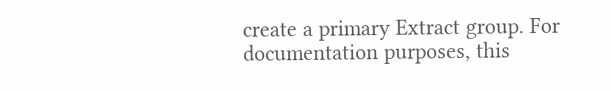create a primary Extract group. For documentation purposes, this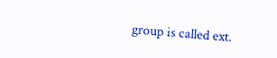group is called ext.